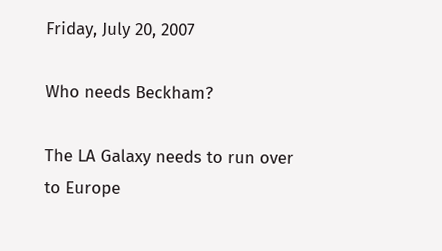Friday, July 20, 2007

Who needs Beckham?

The LA Galaxy needs to run over to Europe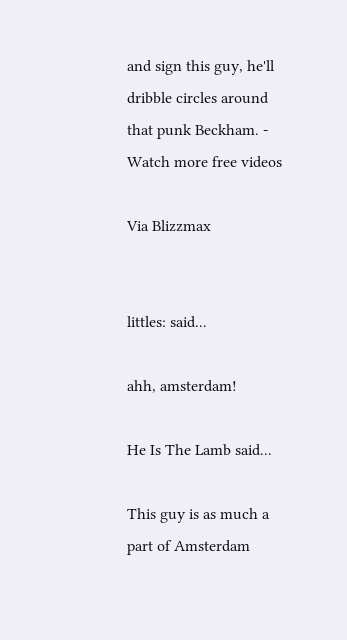and sign this guy, he'll dribble circles around that punk Beckham. - Watch more free videos

Via Blizzmax


littles: said...

ahh, amsterdam!

He Is The Lamb said...

This guy is as much a part of Amsterdam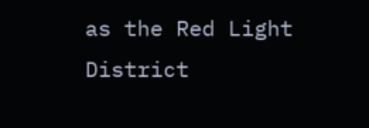as the Red Light District